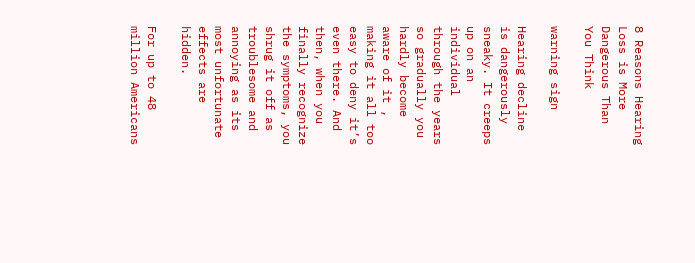8 Reasons Hearing Loss is More Dangerous Than You Think

warning sign

Hearing decline is dangerously sneaky. It creeps up on an individual through the years so gradually you hardly become aware of it , making it all too easy to deny it’s even there. And then, when you finally recognize the symptoms, you shrug it off as troublesome and annoying as its most unfortunate effects are hidden.

For up to 48 million Americans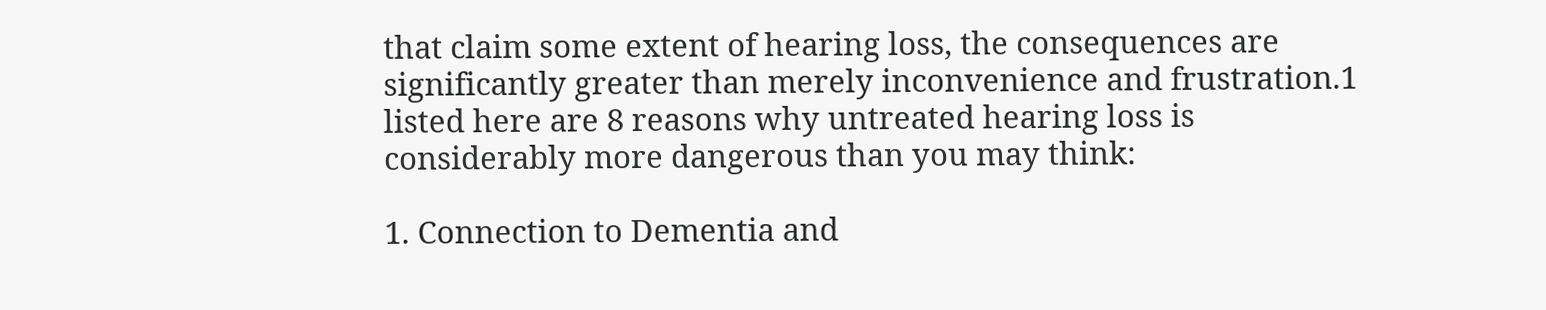that claim some extent of hearing loss, the consequences are significantly greater than merely inconvenience and frustration.1 listed here are 8 reasons why untreated hearing loss is considerably more dangerous than you may think:

1. Connection to Dementia and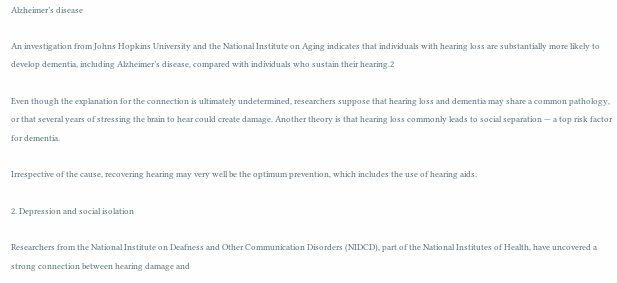Alzheimer’s disease

An investigation from Johns Hopkins University and the National Institute on Aging indicates that individuals with hearing loss are substantially more likely to develop dementia, including Alzheimer’s disease, compared with individuals who sustain their hearing.2

Even though the explanation for the connection is ultimately undetermined, researchers suppose that hearing loss and dementia may share a common pathology, or that several years of stressing the brain to hear could create damage. Another theory is that hearing loss commonly leads to social separation — a top risk factor for dementia.

Irrespective of the cause, recovering hearing may very well be the optimum prevention, which includes the use of hearing aids.

2. Depression and social isolation

Researchers from the National Institute on Deafness and Other Communication Disorders (NIDCD), part of the National Institutes of Health, have uncovered a strong connection between hearing damage and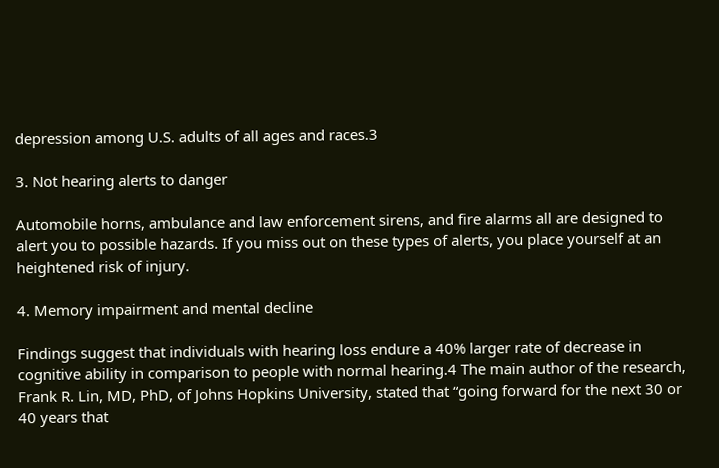depression among U.S. adults of all ages and races.3

3. Not hearing alerts to danger

Automobile horns, ambulance and law enforcement sirens, and fire alarms all are designed to alert you to possible hazards. If you miss out on these types of alerts, you place yourself at an heightened risk of injury.

4. Memory impairment and mental decline

Findings suggest that individuals with hearing loss endure a 40% larger rate of decrease in cognitive ability in comparison to people with normal hearing.4 The main author of the research, Frank R. Lin, MD, PhD, of Johns Hopkins University, stated that “going forward for the next 30 or 40 years that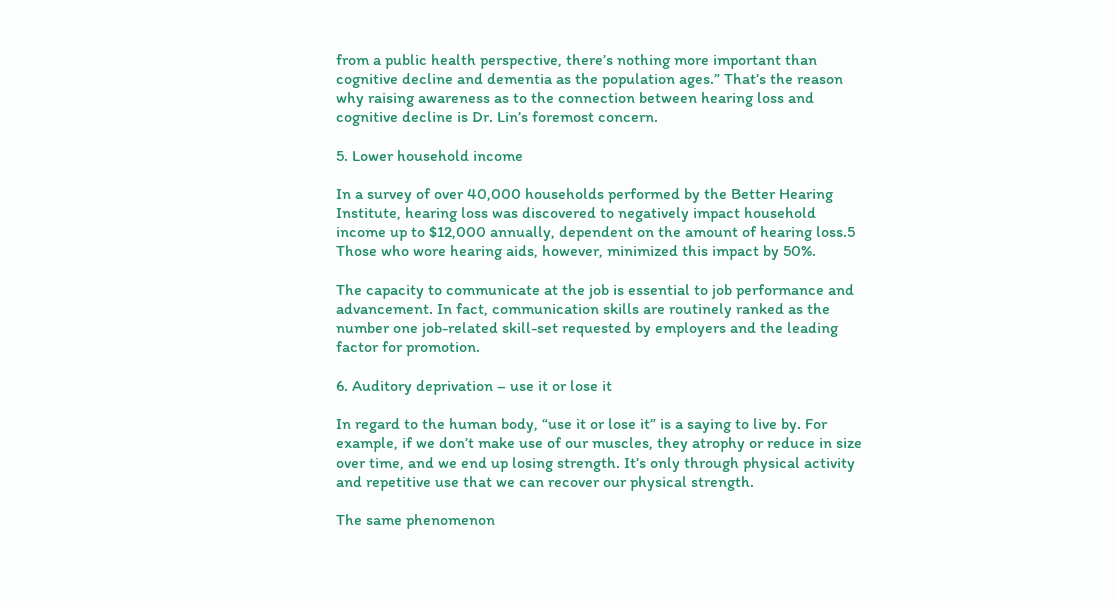from a public health perspective, there’s nothing more important than cognitive decline and dementia as the population ages.” That’s the reason why raising awareness as to the connection between hearing loss and cognitive decline is Dr. Lin’s foremost concern.

5. Lower household income

In a survey of over 40,000 households performed by the Better Hearing Institute, hearing loss was discovered to negatively impact household income up to $12,000 annually, dependent on the amount of hearing loss.5 Those who wore hearing aids, however, minimized this impact by 50%.

The capacity to communicate at the job is essential to job performance and advancement. In fact, communication skills are routinely ranked as the number one job-related skill-set requested by employers and the leading factor for promotion.

6. Auditory deprivation – use it or lose it

In regard to the human body, “use it or lose it” is a saying to live by. For example, if we don’t make use of our muscles, they atrophy or reduce in size over time, and we end up losing strength. It’s only through physical activity and repetitive use that we can recover our physical strength.

The same phenomenon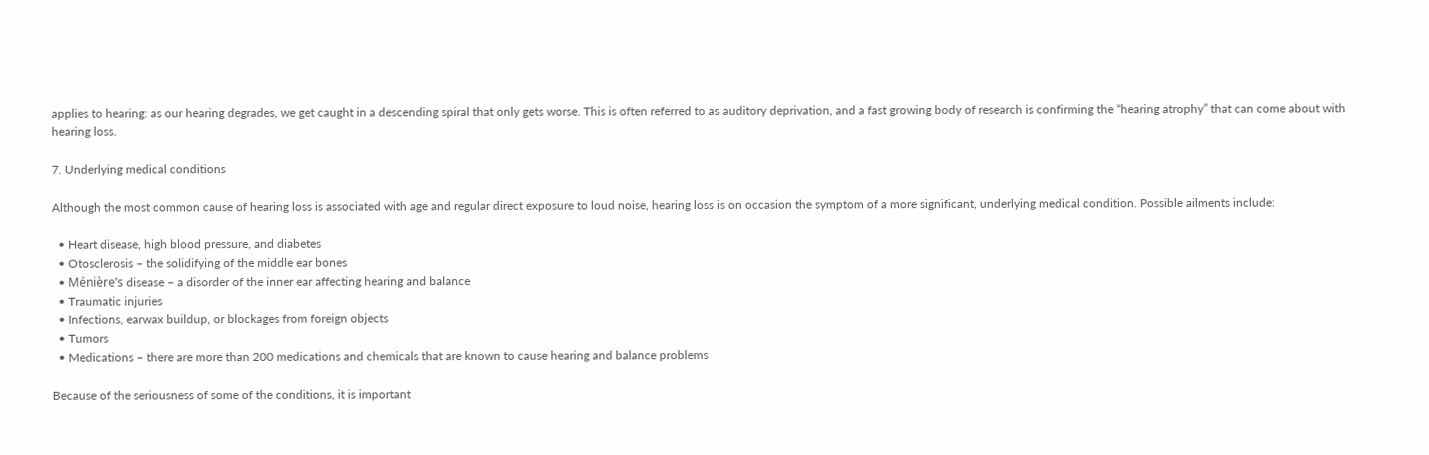applies to hearing: as our hearing degrades, we get caught in a descending spiral that only gets worse. This is often referred to as auditory deprivation, and a fast growing body of research is confirming the “hearing atrophy” that can come about with hearing loss.

7. Underlying medical conditions

Although the most common cause of hearing loss is associated with age and regular direct exposure to loud noise, hearing loss is on occasion the symptom of a more significant, underlying medical condition. Possible ailments include:

  • Heart disease, high blood pressure, and diabetes
  • Otosclerosis – the solidifying of the middle ear bones
  • Ménière’s disease – a disorder of the inner ear affecting hearing and balance
  • Traumatic injuries
  • Infections, earwax buildup, or blockages from foreign objects
  • Tumors
  • Medications – there are more than 200 medications and chemicals that are known to cause hearing and balance problems

Because of the seriousness of some of the conditions, it is important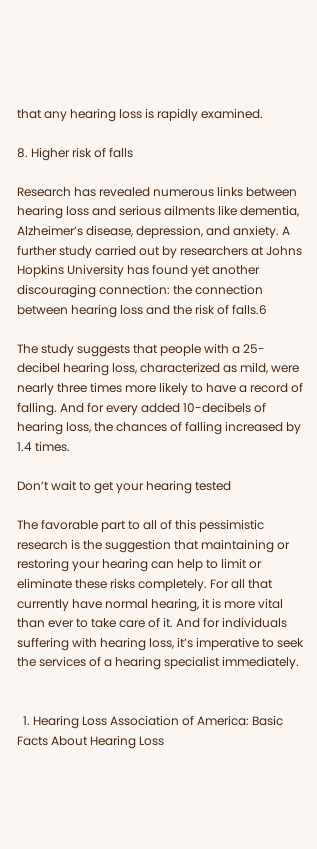that any hearing loss is rapidly examined.

8. Higher risk of falls

Research has revealed numerous links between hearing loss and serious ailments like dementia, Alzheimer’s disease, depression, and anxiety. A further study carried out by researchers at Johns Hopkins University has found yet another discouraging connection: the connection between hearing loss and the risk of falls.6

The study suggests that people with a 25-decibel hearing loss, characterized as mild, were nearly three times more likely to have a record of falling. And for every added 10-decibels of hearing loss, the chances of falling increased by 1.4 times.

Don’t wait to get your hearing tested

The favorable part to all of this pessimistic research is the suggestion that maintaining or restoring your hearing can help to limit or eliminate these risks completely. For all that currently have normal hearing, it is more vital than ever to take care of it. And for individuals suffering with hearing loss, it’s imperative to seek the services of a hearing specialist immediately.


  1. Hearing Loss Association of America: Basic Facts About Hearing Loss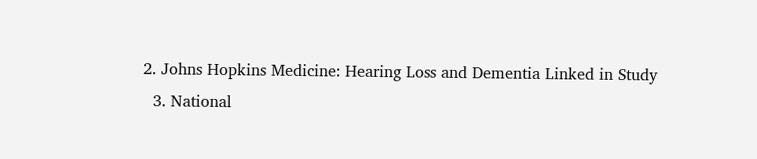2. Johns Hopkins Medicine: Hearing Loss and Dementia Linked in Study
  3. National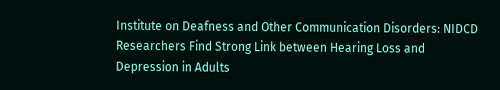Institute on Deafness and Other Communication Disorders: NIDCD Researchers Find Strong Link between Hearing Loss and Depression in Adults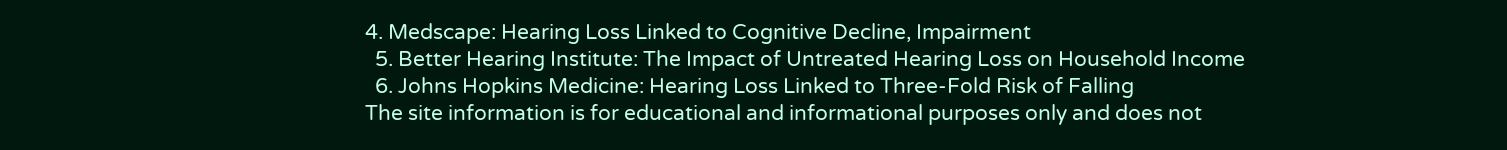4. Medscape: Hearing Loss Linked to Cognitive Decline, Impairment
  5. Better Hearing Institute: The Impact of Untreated Hearing Loss on Household Income
  6. Johns Hopkins Medicine: Hearing Loss Linked to Three-Fold Risk of Falling
The site information is for educational and informational purposes only and does not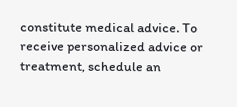constitute medical advice. To receive personalized advice or treatment, schedule an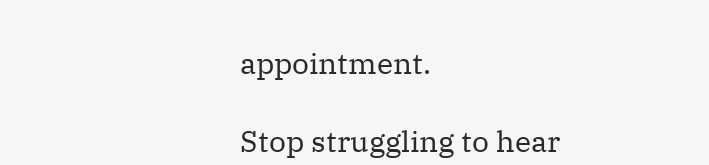appointment.

Stop struggling to hear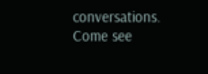conversations. Come see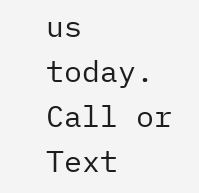us today. Call or Text